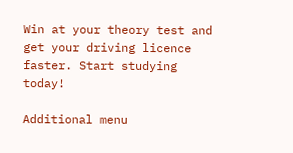Win at your theory test and get your driving licence faster. Start studying today!

Additional menu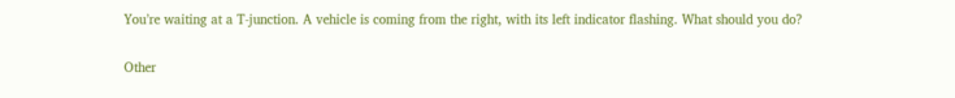You’re waiting at a T-junction. A vehicle is coming from the right, with its left indicator flashing. What should you do?

Other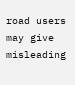road users may give misleading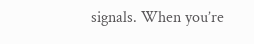signals. When you’re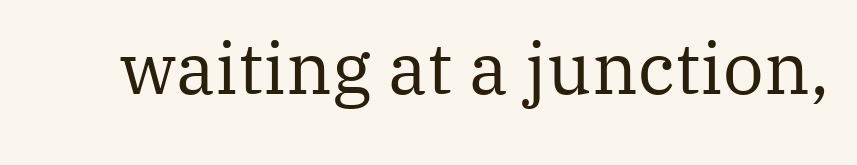waiting at a junction,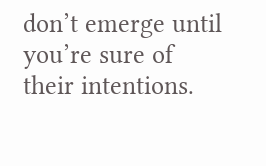don’t emerge until you’re sure of their intentions.